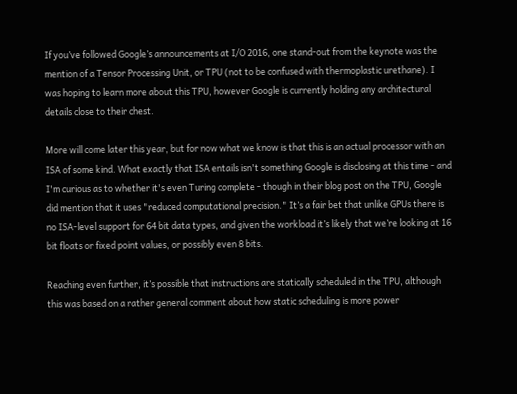If you’ve followed Google’s announcements at I/O 2016, one stand-out from the keynote was the mention of a Tensor Processing Unit, or TPU (not to be confused with thermoplastic urethane). I was hoping to learn more about this TPU, however Google is currently holding any architectural details close to their chest.

More will come later this year, but for now what we know is that this is an actual processor with an ISA of some kind. What exactly that ISA entails isn't something Google is disclosing at this time - and I'm curious as to whether it's even Turing complete - though in their blog post on the TPU, Google did mention that it uses "reduced computational precision." It’s a fair bet that unlike GPUs there is no ISA-level support for 64 bit data types, and given the workload it’s likely that we’re looking at 16 bit floats or fixed point values, or possibly even 8 bits.

Reaching even further, it’s possible that instructions are statically scheduled in the TPU, although this was based on a rather general comment about how static scheduling is more power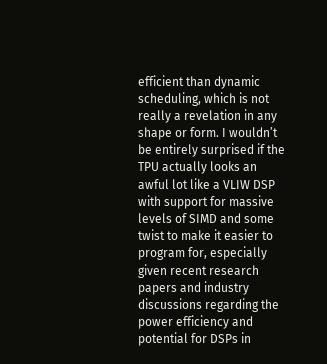efficient than dynamic scheduling, which is not really a revelation in any shape or form. I wouldn’t be entirely surprised if the TPU actually looks an awful lot like a VLIW DSP with support for massive levels of SIMD and some twist to make it easier to program for, especially given recent research papers and industry discussions regarding the power efficiency and potential for DSPs in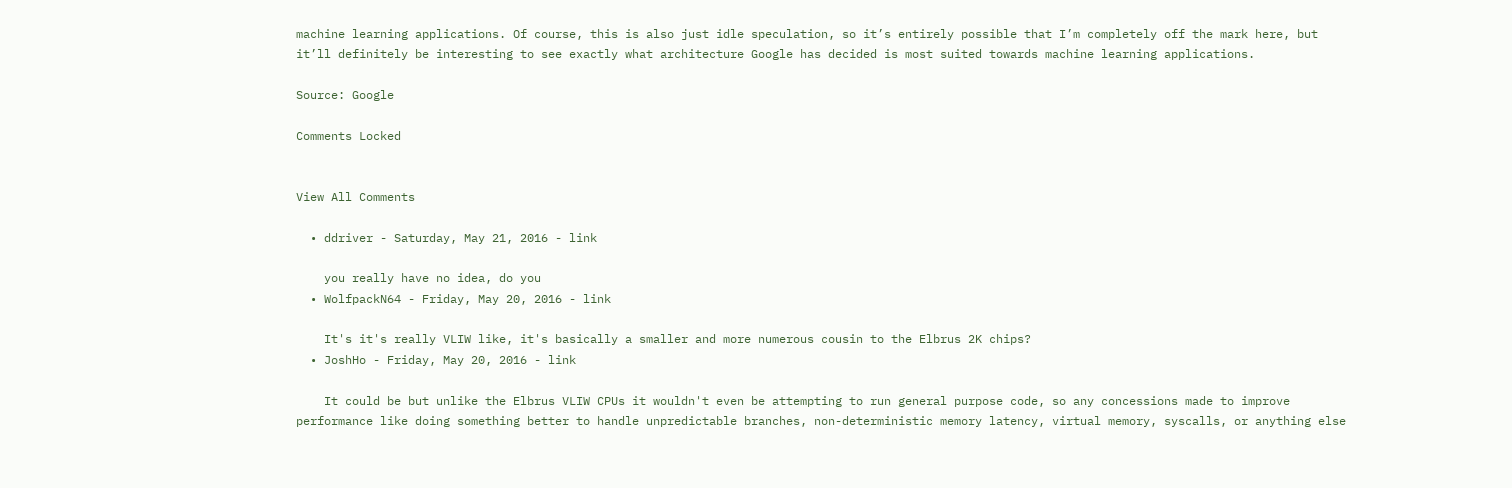machine learning applications. Of course, this is also just idle speculation, so it’s entirely possible that I’m completely off the mark here, but it’ll definitely be interesting to see exactly what architecture Google has decided is most suited towards machine learning applications.

Source: Google

Comments Locked


View All Comments

  • ddriver - Saturday, May 21, 2016 - link

    you really have no idea, do you
  • WolfpackN64 - Friday, May 20, 2016 - link

    It's it's really VLIW like, it's basically a smaller and more numerous cousin to the Elbrus 2K chips?
  • JoshHo - Friday, May 20, 2016 - link

    It could be but unlike the Elbrus VLIW CPUs it wouldn't even be attempting to run general purpose code, so any concessions made to improve performance like doing something better to handle unpredictable branches, non-deterministic memory latency, virtual memory, syscalls, or anything else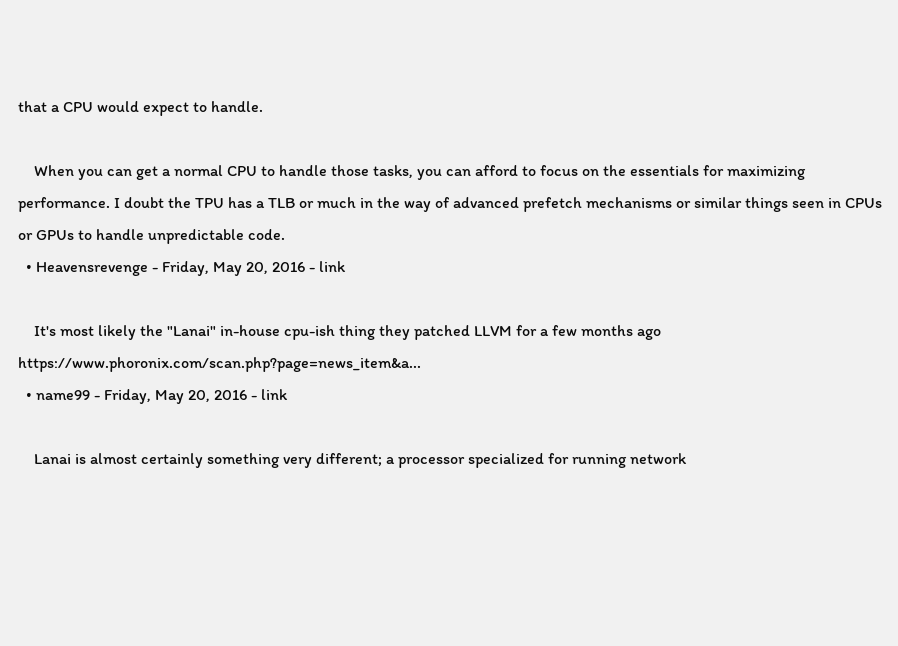that a CPU would expect to handle.

    When you can get a normal CPU to handle those tasks, you can afford to focus on the essentials for maximizing performance. I doubt the TPU has a TLB or much in the way of advanced prefetch mechanisms or similar things seen in CPUs or GPUs to handle unpredictable code.
  • Heavensrevenge - Friday, May 20, 2016 - link

    It's most likely the "Lanai" in-house cpu-ish thing they patched LLVM for a few months ago https://www.phoronix.com/scan.php?page=news_item&a...
  • name99 - Friday, May 20, 2016 - link

    Lanai is almost certainly something very different; a processor specialized for running network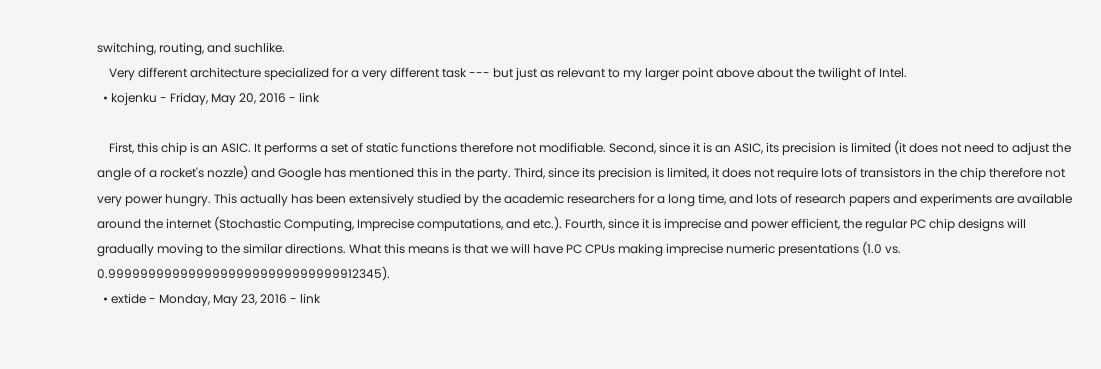switching, routing, and suchlike.
    Very different architecture specialized for a very different task --- but just as relevant to my larger point above about the twilight of Intel.
  • kojenku - Friday, May 20, 2016 - link

    First, this chip is an ASIC. It performs a set of static functions therefore not modifiable. Second, since it is an ASIC, its precision is limited (it does not need to adjust the angle of a rocket's nozzle) and Google has mentioned this in the party. Third, since its precision is limited, it does not require lots of transistors in the chip therefore not very power hungry. This actually has been extensively studied by the academic researchers for a long time, and lots of research papers and experiments are available around the internet (Stochastic Computing, Imprecise computations, and etc.). Fourth, since it is imprecise and power efficient, the regular PC chip designs will gradually moving to the similar directions. What this means is that we will have PC CPUs making imprecise numeric presentations (1.0 vs. 0.99999999999999999999999999999912345).
  • extide - Monday, May 23, 2016 - link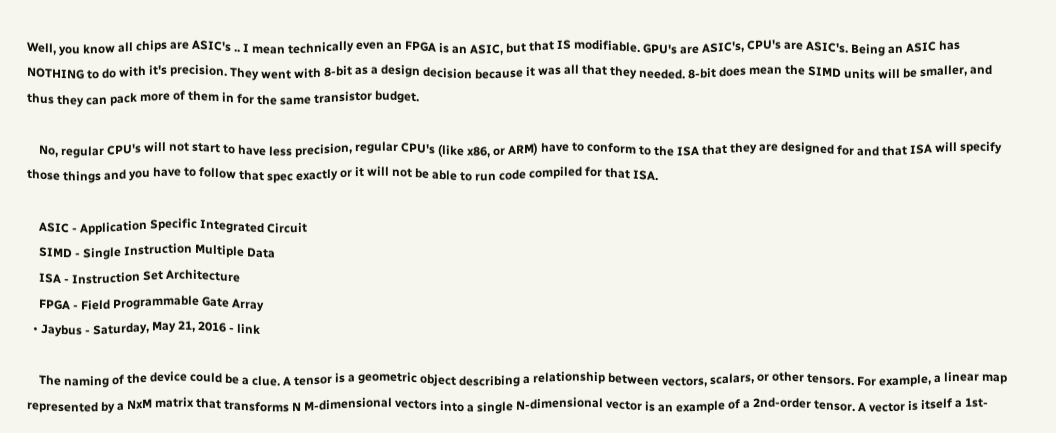Well, you know all chips are ASIC's .. I mean technically even an FPGA is an ASIC, but that IS modifiable. GPU's are ASIC's, CPU's are ASIC's. Being an ASIC has NOTHING to do with it's precision. They went with 8-bit as a design decision because it was all that they needed. 8-bit does mean the SIMD units will be smaller, and thus they can pack more of them in for the same transistor budget.

    No, regular CPU's will not start to have less precision, regular CPU's (like x86, or ARM) have to conform to the ISA that they are designed for and that ISA will specify those things and you have to follow that spec exactly or it will not be able to run code compiled for that ISA.

    ASIC - Application Specific Integrated Circuit
    SIMD - Single Instruction Multiple Data
    ISA - Instruction Set Architecture
    FPGA - Field Programmable Gate Array
  • Jaybus - Saturday, May 21, 2016 - link

    The naming of the device could be a clue. A tensor is a geometric object describing a relationship between vectors, scalars, or other tensors. For example, a linear map represented by a NxM matrix that transforms N M-dimensional vectors into a single N-dimensional vector is an example of a 2nd-order tensor. A vector is itself a 1st-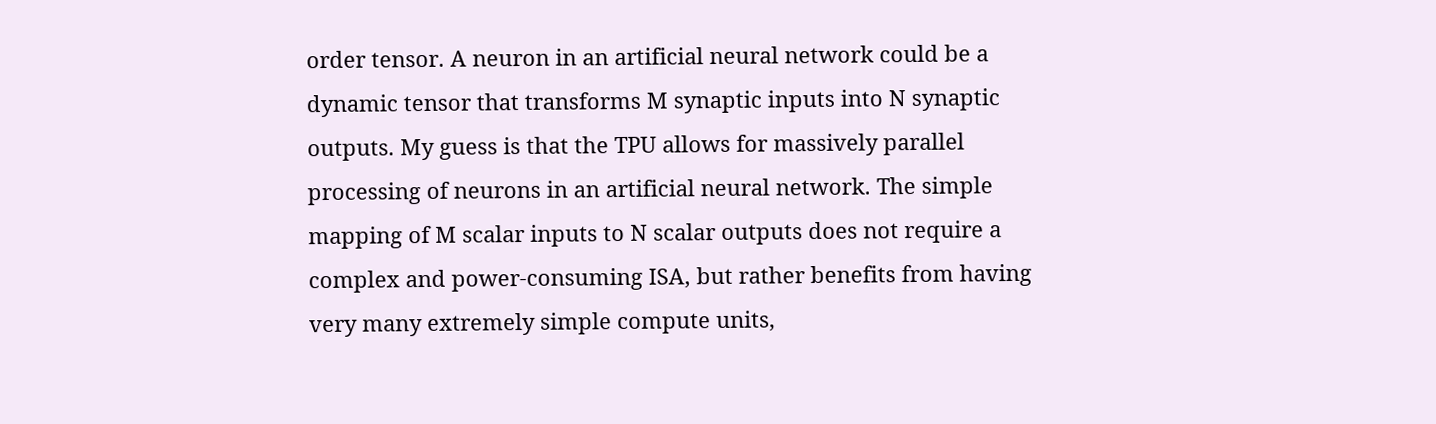order tensor. A neuron in an artificial neural network could be a dynamic tensor that transforms M synaptic inputs into N synaptic outputs. My guess is that the TPU allows for massively parallel processing of neurons in an artificial neural network. The simple mapping of M scalar inputs to N scalar outputs does not require a complex and power-consuming ISA, but rather benefits from having very many extremely simple compute units,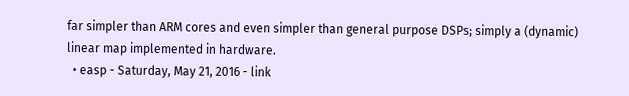far simpler than ARM cores and even simpler than general purpose DSPs; simply a (dynamic) linear map implemented in hardware.
  • easp - Saturday, May 21, 2016 - link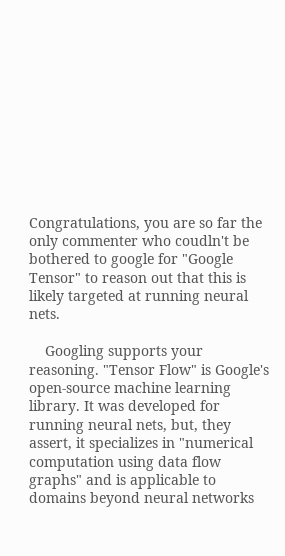Congratulations, you are so far the only commenter who coudln't be bothered to google for "Google Tensor" to reason out that this is likely targeted at running neural nets.

    Googling supports your reasoning. "Tensor Flow" is Google's open-source machine learning library. It was developed for running neural nets, but, they assert, it specializes in "numerical computation using data flow graphs" and is applicable to domains beyond neural networks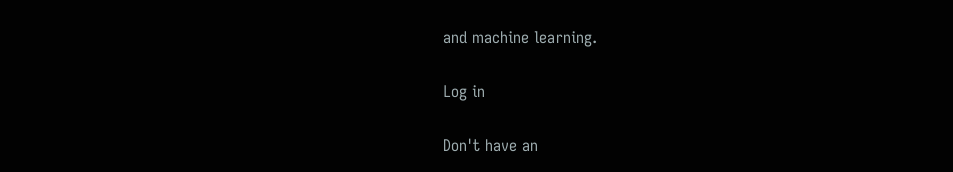and machine learning.

Log in

Don't have an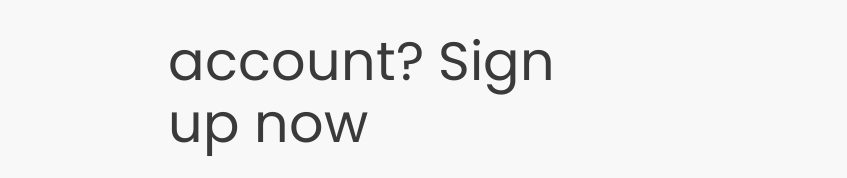account? Sign up now